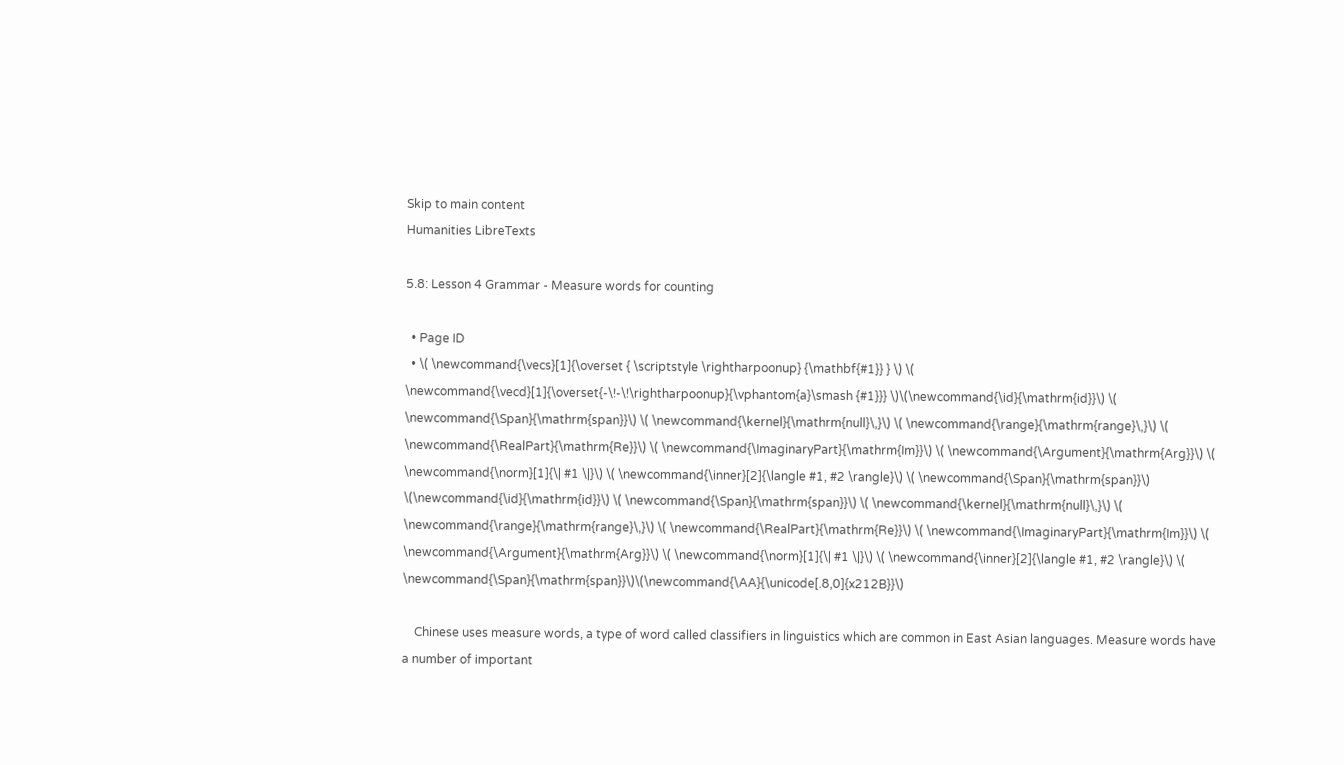Skip to main content
Humanities LibreTexts

5.8: Lesson 4 Grammar - Measure words for counting

  • Page ID
  • \( \newcommand{\vecs}[1]{\overset { \scriptstyle \rightharpoonup} {\mathbf{#1}} } \) \( \newcommand{\vecd}[1]{\overset{-\!-\!\rightharpoonup}{\vphantom{a}\smash {#1}}} \)\(\newcommand{\id}{\mathrm{id}}\) \( \newcommand{\Span}{\mathrm{span}}\) \( \newcommand{\kernel}{\mathrm{null}\,}\) \( \newcommand{\range}{\mathrm{range}\,}\) \( \newcommand{\RealPart}{\mathrm{Re}}\) \( \newcommand{\ImaginaryPart}{\mathrm{Im}}\) \( \newcommand{\Argument}{\mathrm{Arg}}\) \( \newcommand{\norm}[1]{\| #1 \|}\) \( \newcommand{\inner}[2]{\langle #1, #2 \rangle}\) \( \newcommand{\Span}{\mathrm{span}}\) \(\newcommand{\id}{\mathrm{id}}\) \( \newcommand{\Span}{\mathrm{span}}\) \( \newcommand{\kernel}{\mathrm{null}\,}\) \( \newcommand{\range}{\mathrm{range}\,}\) \( \newcommand{\RealPart}{\mathrm{Re}}\) \( \newcommand{\ImaginaryPart}{\mathrm{Im}}\) \( \newcommand{\Argument}{\mathrm{Arg}}\) \( \newcommand{\norm}[1]{\| #1 \|}\) \( \newcommand{\inner}[2]{\langle #1, #2 \rangle}\) \( \newcommand{\Span}{\mathrm{span}}\)\(\newcommand{\AA}{\unicode[.8,0]{x212B}}\)

    Chinese uses measure words, a type of word called classifiers in linguistics which are common in East Asian languages. Measure words have a number of important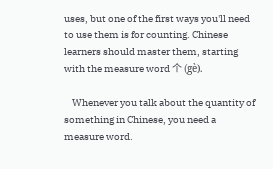uses, but one of the first ways you'll need to use them is for counting. Chinese learners should master them, starting with the measure word 个 (gè).

    Whenever you talk about the quantity of something in Chinese, you need a measure word.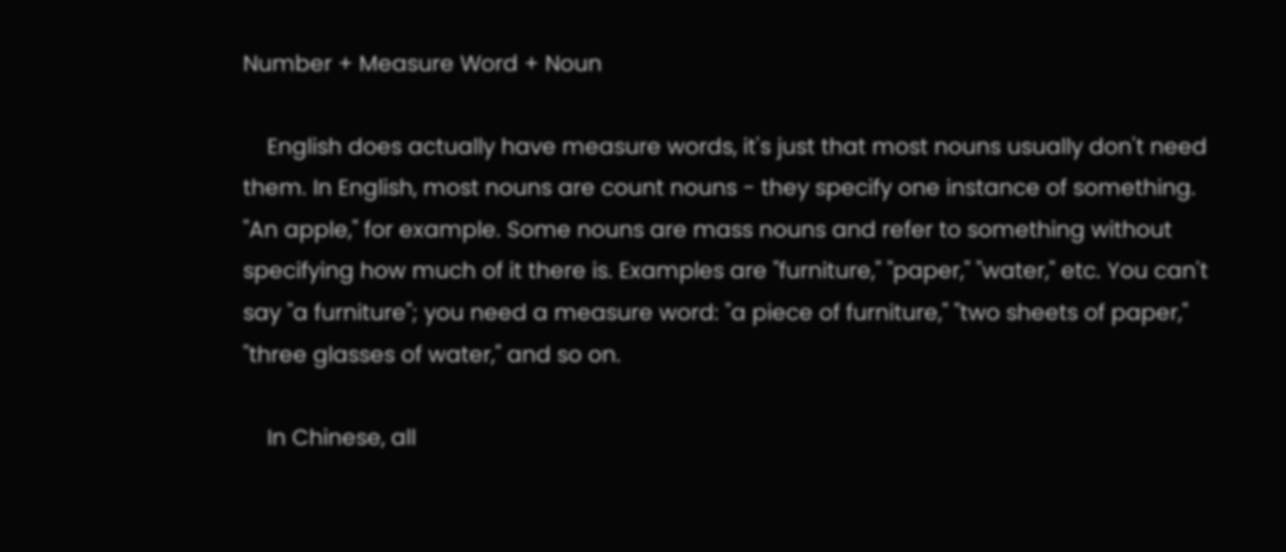Number + Measure Word + Noun

    English does actually have measure words, it's just that most nouns usually don't need them. In English, most nouns are count nouns - they specify one instance of something. "An apple," for example. Some nouns are mass nouns and refer to something without specifying how much of it there is. Examples are "furniture," "paper," "water," etc. You can't say "a furniture"; you need a measure word: "a piece of furniture," "two sheets of paper," "three glasses of water," and so on.

    In Chinese, all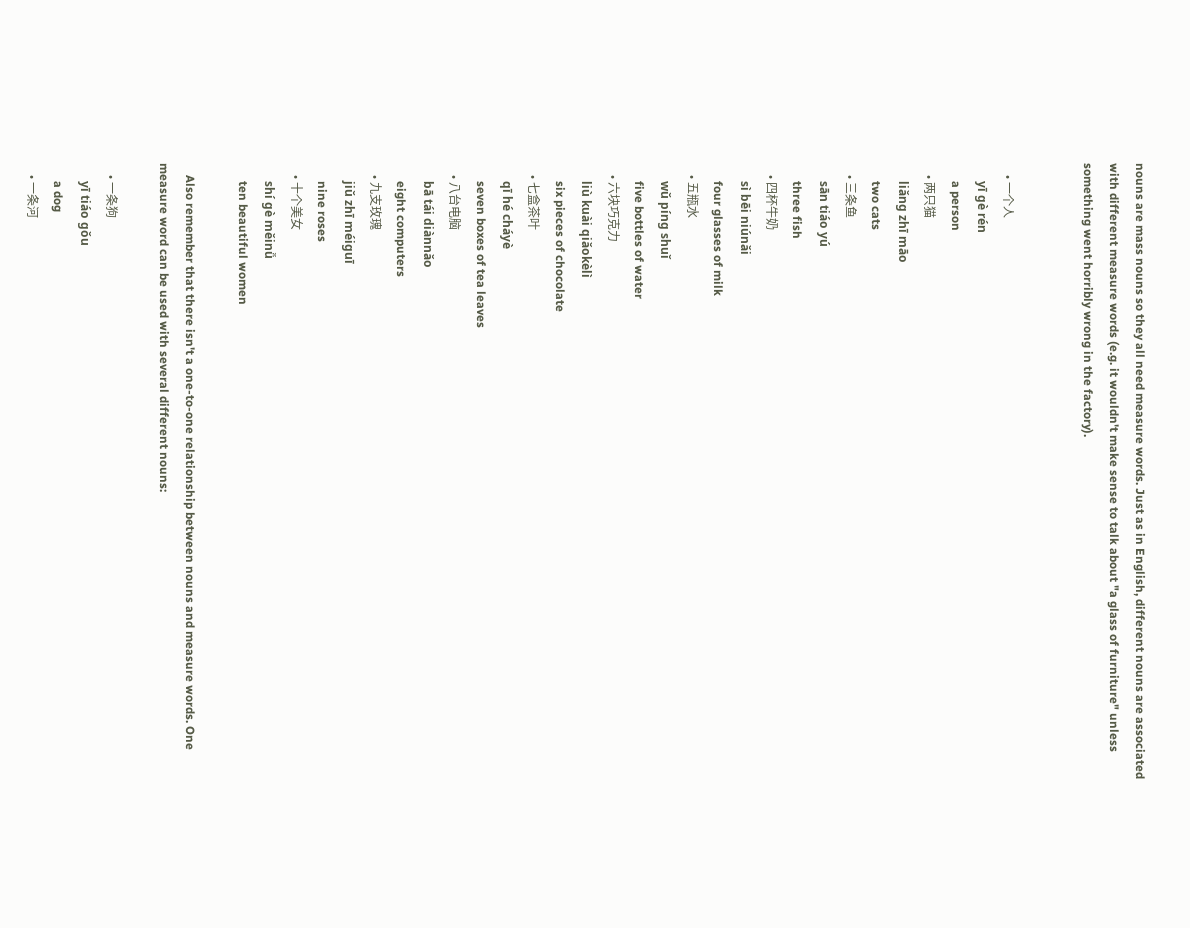nouns are mass nouns so they all need measure words. Just as in English, different nouns are associated with different measure words (e.g. it wouldn't make sense to talk about "a glass of furniture" unless something went horribly wrong in the factory).


    • 一个人
      yī gè rén
      a person
    • 两只猫
      liǎng zhī māo
      two cats
    • 三条鱼
      sān tiáo yú
      three fish
    • 四杯牛奶
      sì bēi niúnǎi
      four glasses of milk
    • 五瓶水
      wǔ píng shuǐ
      five bottles of water
    • 六块巧克力
      liù kuài qiǎokèlì
      six pieces of chocolate
    • 七盒茶叶
      qī hé cháyè
      seven boxes of tea leaves
    • 八台电脑
      bā tái diànnǎo
      eight computers
    • 九支玫瑰
      jiǔ zhī méiguī
      nine roses
    • 十个美女
      shí gè měinǚ
      ten beautiful women

    Also remember that there isn't a one-to-one relationship between nouns and measure words. One measure word can be used with several different nouns:

    • 一条狗
      yī tiáo gǒu
      a dog
    • 一条河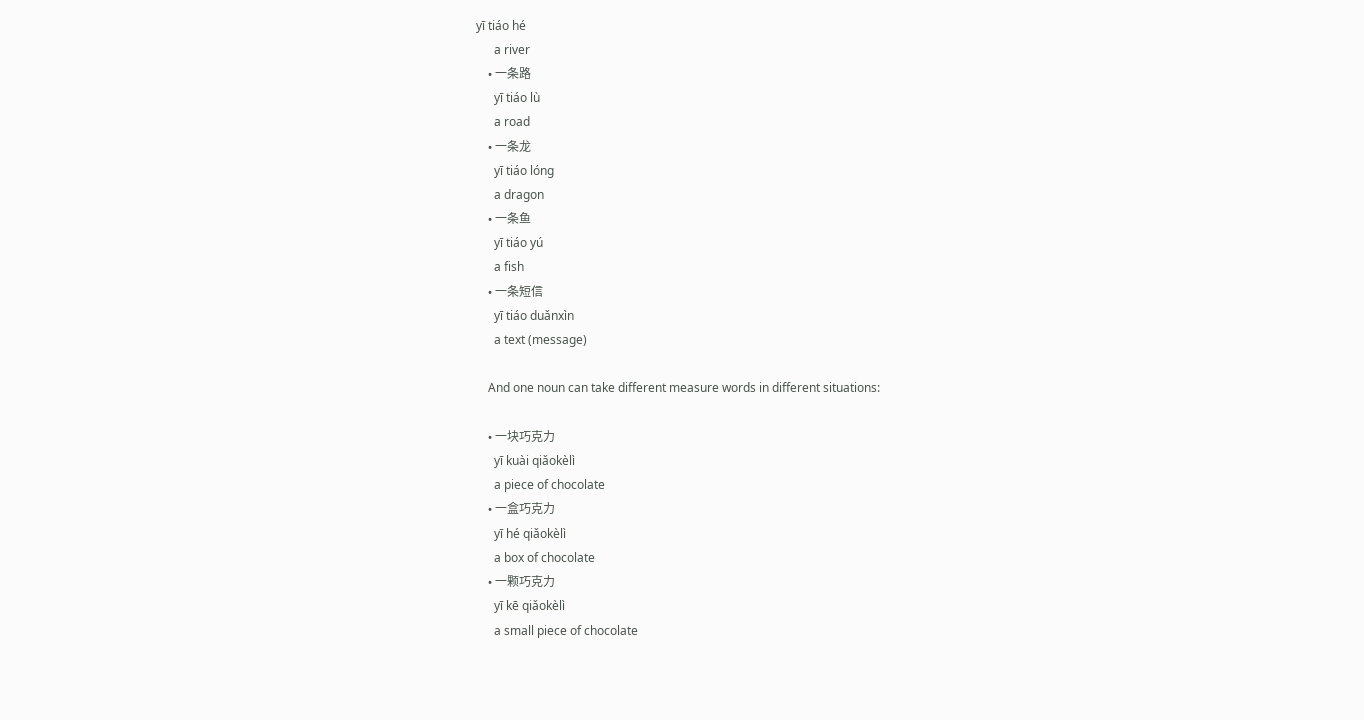yī tiáo hé
      a river
    • 一条路
      yī tiáo lù
      a road
    • 一条龙
      yī tiáo lóng
      a dragon
    • 一条鱼
      yī tiáo yú
      a fish
    • 一条短信
      yī tiáo duǎnxìn
      a text (message)

    And one noun can take different measure words in different situations:

    • 一块巧克力
      yī kuài qiǎokèlì
      a piece of chocolate
    • 一盒巧克力
      yī hé qiǎokèlì
      a box of chocolate
    • 一颗巧克力
      yī kē qiǎokèlì
      a small piece of chocolate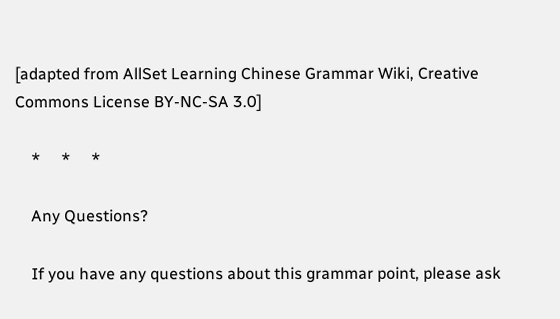[adapted from AllSet Learning Chinese Grammar Wiki, Creative Commons License BY-NC-SA 3.0]

    *     *     *

    Any Questions?

    If you have any questions about this grammar point, please ask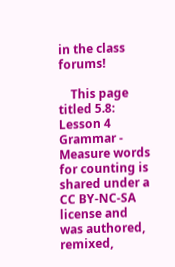in the class forums!

    This page titled 5.8: Lesson 4 Grammar - Measure words for counting is shared under a CC BY-NC-SA license and was authored, remixed,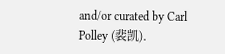and/or curated by Carl Polley (裴凯).